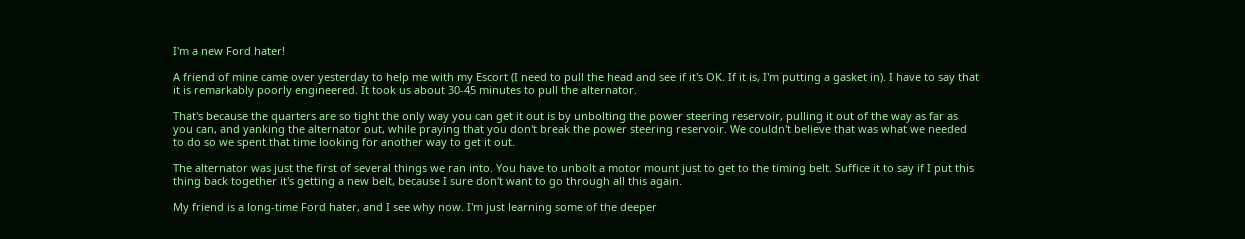I'm a new Ford hater!

A friend of mine came over yesterday to help me with my Escort (I need to pull the head and see if it's OK. If it is, I'm putting a gasket in). I have to say that it is remarkably poorly engineered. It took us about 30-45 minutes to pull the alternator.

That's because the quarters are so tight the only way you can get it out is by unbolting the power steering reservoir, pulling it out of the way as far as you can, and yanking the alternator out, while praying that you don't break the power steering reservoir. We couldn't believe that was what we needed to do so we spent that time looking for another way to get it out.

The alternator was just the first of several things we ran into. You have to unbolt a motor mount just to get to the timing belt. Suffice it to say if I put this thing back together it's getting a new belt, because I sure don't want to go through all this again.

My friend is a long-time Ford hater, and I see why now. I'm just learning some of the deeper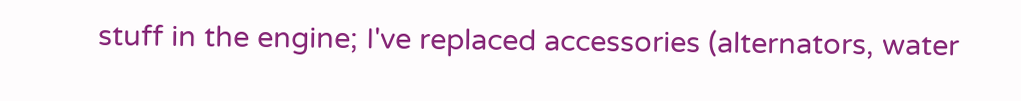stuff in the engine; I've replaced accessories (alternators, water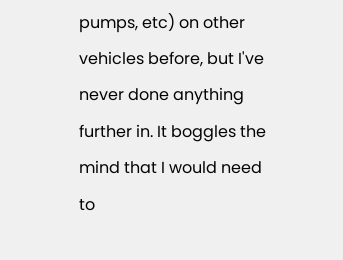pumps, etc) on other vehicles before, but I've never done anything further in. It boggles the mind that I would need to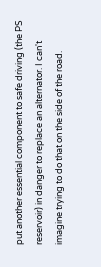put another essential component to safe driving (the PS reservoir) in danger to replace an alternator. I can't imagine trying to do that on the side of the road.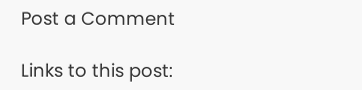Post a Comment

Links to this post: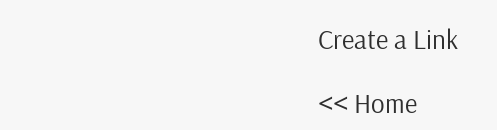Create a Link

<< Home